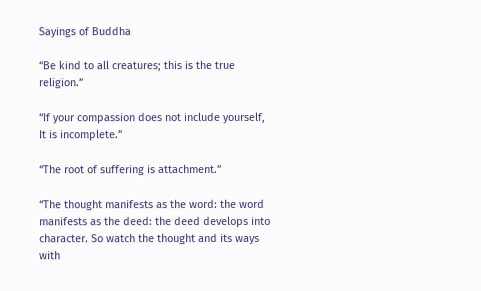Sayings of Buddha

“Be kind to all creatures; this is the true religion.”

“If your compassion does not include yourself, It is incomplete.”

“The root of suffering is attachment.”

“The thought manifests as the word: the word manifests as the deed: the deed develops into character. So watch the thought and its ways with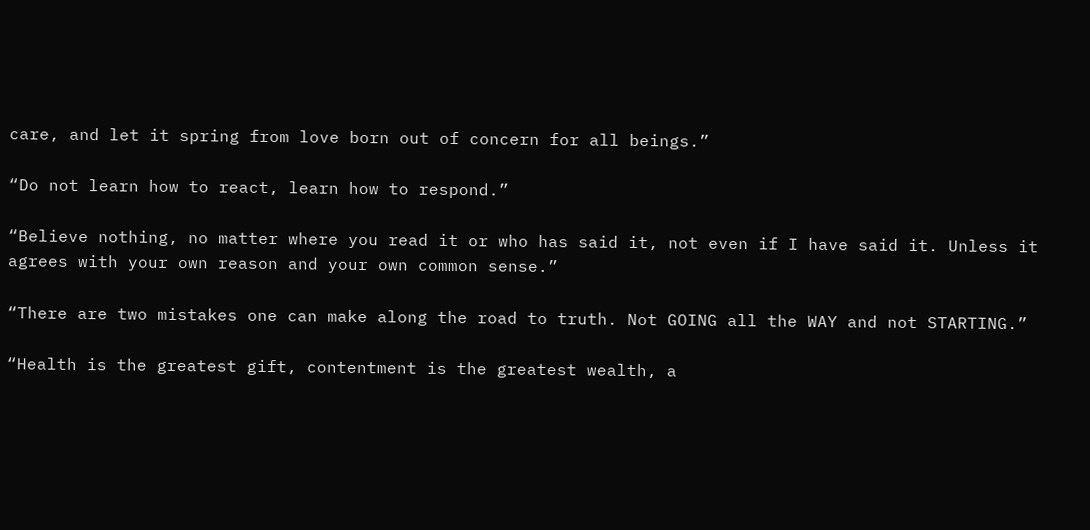care, and let it spring from love born out of concern for all beings.”

“Do not learn how to react, learn how to respond.”

“Believe nothing, no matter where you read it or who has said it, not even if I have said it. Unless it agrees with your own reason and your own common sense.”

“There are two mistakes one can make along the road to truth. Not GOING all the WAY and not STARTING.”

“Health is the greatest gift, contentment is the greatest wealth, a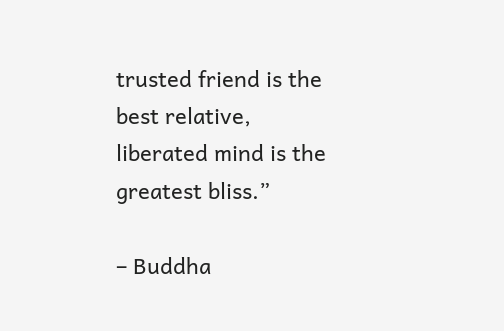trusted friend is the best relative, liberated mind is the greatest bliss.”

– Buddha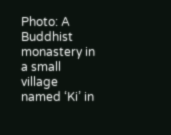Photo: A Buddhist monastery in a small village named ‘Ki’ in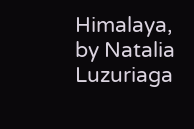Himalaya, by Natalia Luzuriaga